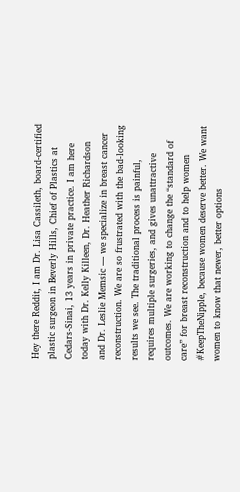Hey there Reddit, I am Dr. Lisa Cassileth, board-certified plastic surgeon in Beverly Hills, Chief of Plastics at Cedars-Sinai, 13 years in private practice. I am here today with Dr. Kelly Killeen, Dr. Heather Richardson and Dr. Leslie Memsic — we specialize in breast cancer reconstruction. We are so frustrated with the bad-looking results we see. The traditional process is painful, requires multiple surgeries, and gives unattractive outcomes. We are working to change the “standard of care” for breast reconstruction and to help women #KeepTheNipple, because women deserve better. We want women to know that newer, better options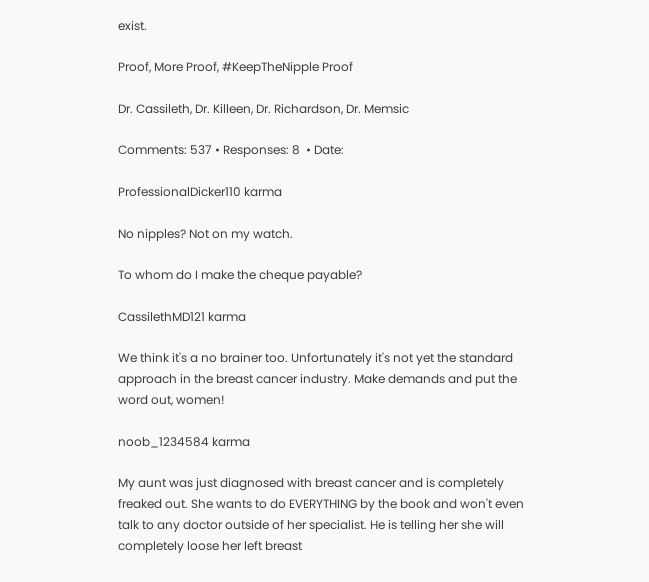exist.

Proof, More Proof, #KeepTheNipple Proof

Dr. Cassileth, Dr. Killeen, Dr. Richardson, Dr. Memsic

Comments: 537 • Responses: 8  • Date:

ProfessionalDicker110 karma

No nipples? Not on my watch.

To whom do I make the cheque payable?

CassilethMD121 karma

We think it's a no brainer too. Unfortunately it's not yet the standard approach in the breast cancer industry. Make demands and put the word out, women!

noob_1234584 karma

My aunt was just diagnosed with breast cancer and is completely freaked out. She wants to do EVERYTHING by the book and won't even talk to any doctor outside of her specialist. He is telling her she will completely loose her left breast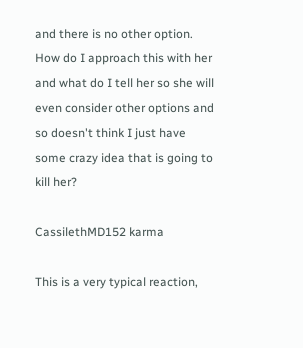and there is no other option. How do I approach this with her and what do I tell her so she will even consider other options and so doesn't think I just have some crazy idea that is going to kill her?

CassilethMD152 karma

This is a very typical reaction,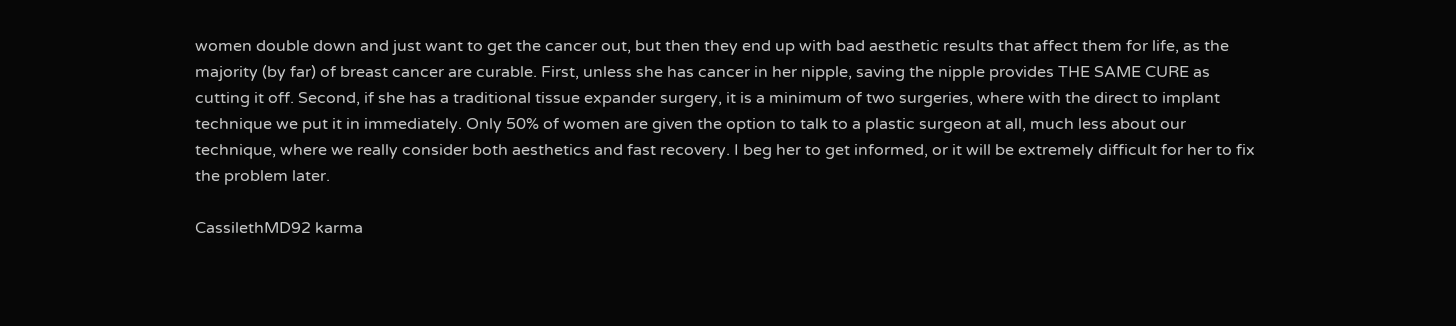women double down and just want to get the cancer out, but then they end up with bad aesthetic results that affect them for life, as the majority (by far) of breast cancer are curable. First, unless she has cancer in her nipple, saving the nipple provides THE SAME CURE as cutting it off. Second, if she has a traditional tissue expander surgery, it is a minimum of two surgeries, where with the direct to implant technique we put it in immediately. Only 50% of women are given the option to talk to a plastic surgeon at all, much less about our technique, where we really consider both aesthetics and fast recovery. I beg her to get informed, or it will be extremely difficult for her to fix the problem later.

CassilethMD92 karma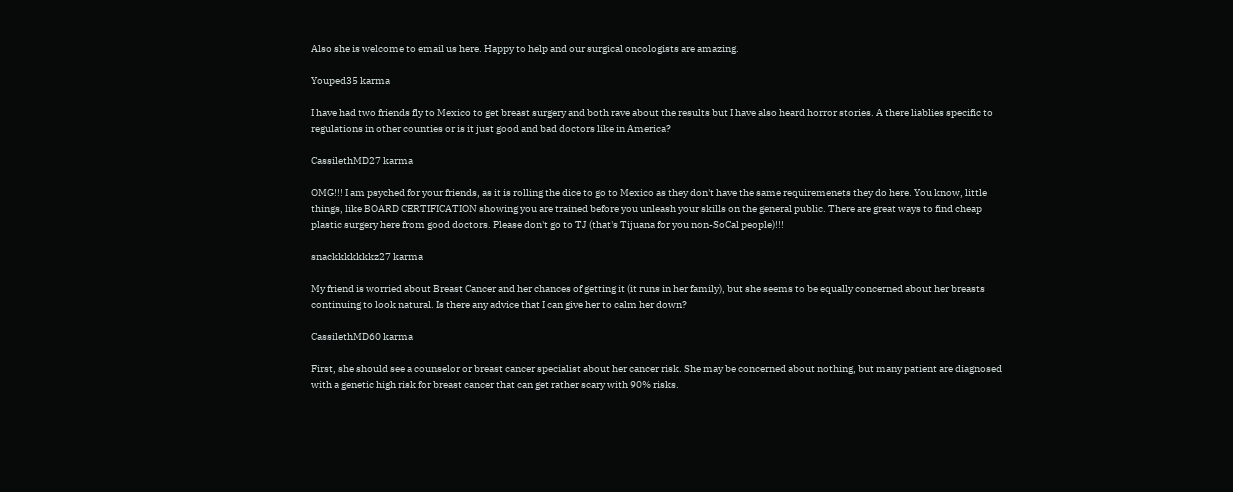Also she is welcome to email us here. Happy to help and our surgical oncologists are amazing.

Youped35 karma

I have had two friends fly to Mexico to get breast surgery and both rave about the results but I have also heard horror stories. A there liablies specific to regulations in other counties or is it just good and bad doctors like in America?

CassilethMD27 karma

OMG!!! I am psyched for your friends, as it is rolling the dice to go to Mexico as they don't have the same requiremenets they do here. You know, little things, like BOARD CERTIFICATION showing you are trained before you unleash your skills on the general public. There are great ways to find cheap plastic surgery here from good doctors. Please don't go to TJ (that's Tijuana for you non-SoCal people)!!!

snackkkkkkkz27 karma

My friend is worried about Breast Cancer and her chances of getting it (it runs in her family), but she seems to be equally concerned about her breasts continuing to look natural. Is there any advice that I can give her to calm her down?

CassilethMD60 karma

First, she should see a counselor or breast cancer specialist about her cancer risk. She may be concerned about nothing, but many patient are diagnosed with a genetic high risk for breast cancer that can get rather scary with 90% risks.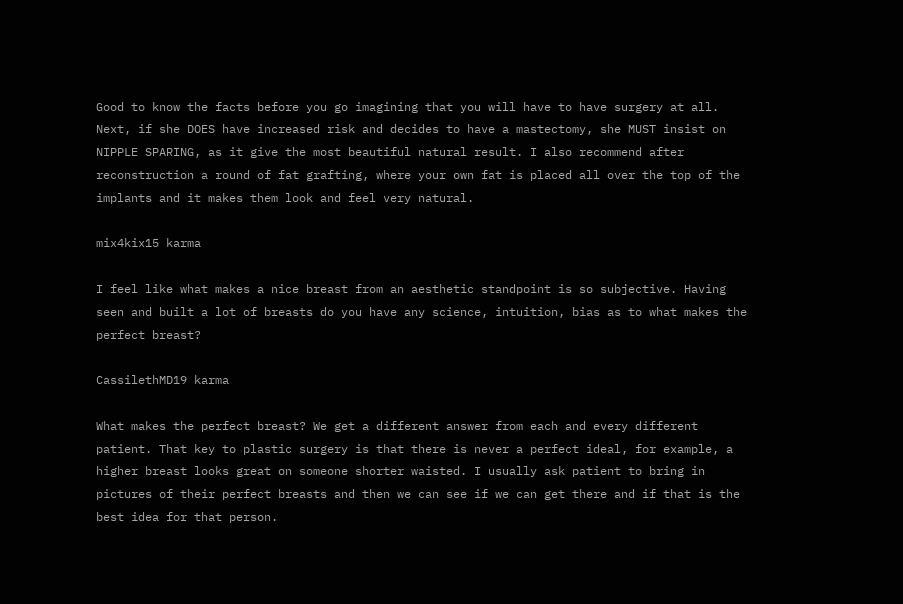Good to know the facts before you go imagining that you will have to have surgery at all. Next, if she DOES have increased risk and decides to have a mastectomy, she MUST insist on NIPPLE SPARING, as it give the most beautiful natural result. I also recommend after reconstruction a round of fat grafting, where your own fat is placed all over the top of the implants and it makes them look and feel very natural.

mix4kix15 karma

I feel like what makes a nice breast from an aesthetic standpoint is so subjective. Having seen and built a lot of breasts do you have any science, intuition, bias as to what makes the perfect breast?

CassilethMD19 karma

What makes the perfect breast? We get a different answer from each and every different patient. That key to plastic surgery is that there is never a perfect ideal, for example, a higher breast looks great on someone shorter waisted. I usually ask patient to bring in pictures of their perfect breasts and then we can see if we can get there and if that is the best idea for that person.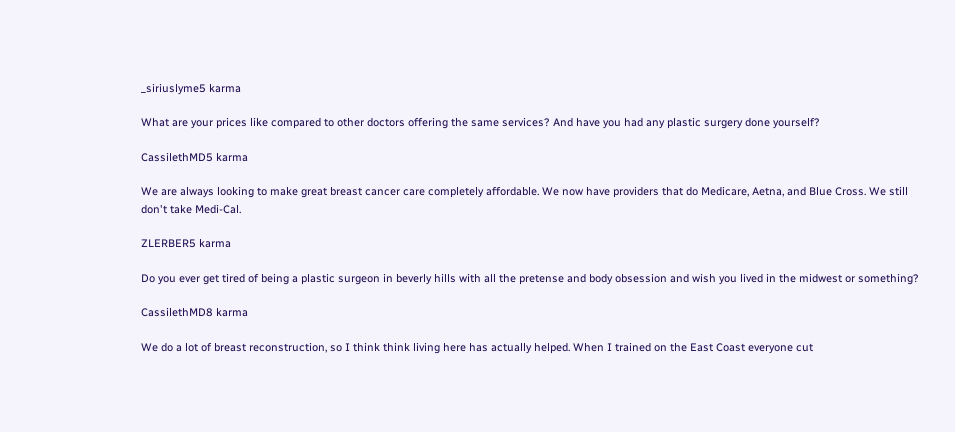_siriuslyme5 karma

What are your prices like compared to other doctors offering the same services? And have you had any plastic surgery done yourself?

CassilethMD5 karma

We are always looking to make great breast cancer care completely affordable. We now have providers that do Medicare, Aetna, and Blue Cross. We still don't take Medi-Cal.

ZLERBER5 karma

Do you ever get tired of being a plastic surgeon in beverly hills with all the pretense and body obsession and wish you lived in the midwest or something?

CassilethMD8 karma

We do a lot of breast reconstruction, so I think think living here has actually helped. When I trained on the East Coast everyone cut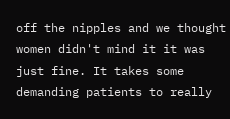off the nipples and we thought women didn't mind it it was just fine. It takes some demanding patients to really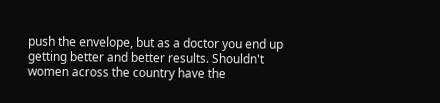push the envelope, but as a doctor you end up getting better and better results. Shouldn't women across the country have the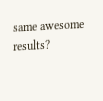same awesome results?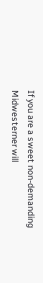If you are a sweet non-demanding Midwesterner will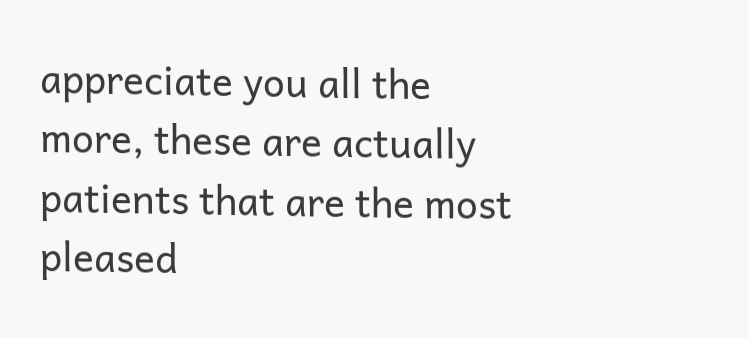appreciate you all the more, these are actually patients that are the most pleased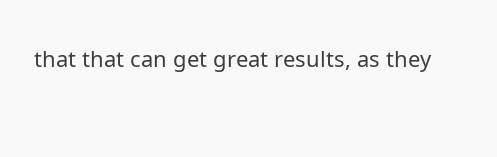that that can get great results, as they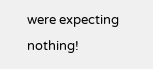were expecting nothing!